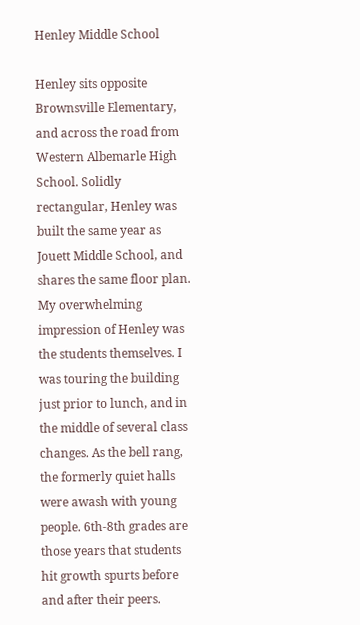Henley Middle School

Henley sits opposite Brownsville Elementary, and across the road from Western Albemarle High School. Solidly rectangular, Henley was built the same year as Jouett Middle School, and shares the same floor plan.
My overwhelming impression of Henley was the students themselves. I was touring the building just prior to lunch, and in the middle of several class changes. As the bell rang, the formerly quiet halls were awash with young people. 6th-8th grades are those years that students hit growth spurts before and after their peers.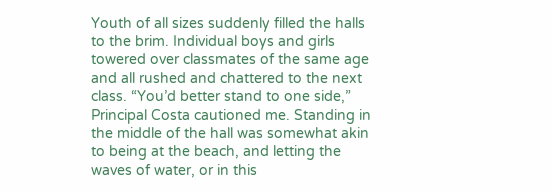Youth of all sizes suddenly filled the halls to the brim. Individual boys and girls towered over classmates of the same age and all rushed and chattered to the next class. “You’d better stand to one side,” Principal Costa cautioned me. Standing in the middle of the hall was somewhat akin to being at the beach, and letting the waves of water, or in this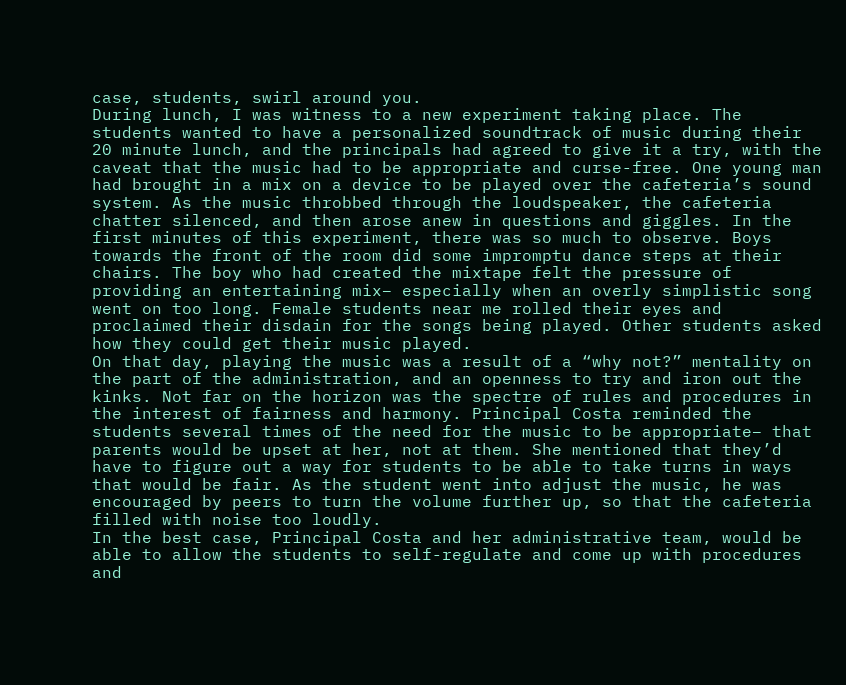case, students, swirl around you.
During lunch, I was witness to a new experiment taking place. The students wanted to have a personalized soundtrack of music during their 20 minute lunch, and the principals had agreed to give it a try, with the caveat that the music had to be appropriate and curse-free. One young man had brought in a mix on a device to be played over the cafeteria’s sound system. As the music throbbed through the loudspeaker, the cafeteria chatter silenced, and then arose anew in questions and giggles. In the first minutes of this experiment, there was so much to observe. Boys towards the front of the room did some impromptu dance steps at their chairs. The boy who had created the mixtape felt the pressure of providing an entertaining mix– especially when an overly simplistic song went on too long. Female students near me rolled their eyes and proclaimed their disdain for the songs being played. Other students asked how they could get their music played.
On that day, playing the music was a result of a “why not?” mentality on the part of the administration, and an openness to try and iron out the kinks. Not far on the horizon was the spectre of rules and procedures in the interest of fairness and harmony. Principal Costa reminded the students several times of the need for the music to be appropriate– that parents would be upset at her, not at them. She mentioned that they’d have to figure out a way for students to be able to take turns in ways that would be fair. As the student went into adjust the music, he was encouraged by peers to turn the volume further up, so that the cafeteria filled with noise too loudly.
In the best case, Principal Costa and her administrative team, would be able to allow the students to self-regulate and come up with procedures and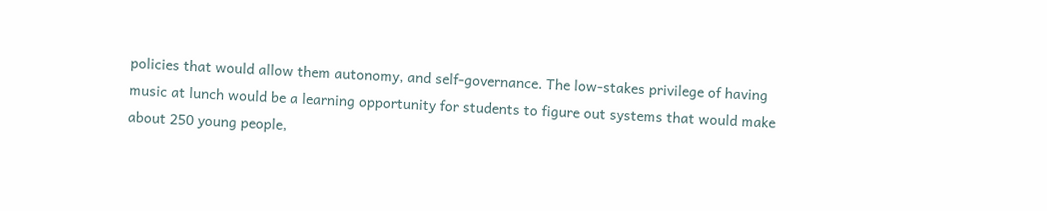policies that would allow them autonomy, and self-governance. The low-stakes privilege of having music at lunch would be a learning opportunity for students to figure out systems that would make about 250 young people,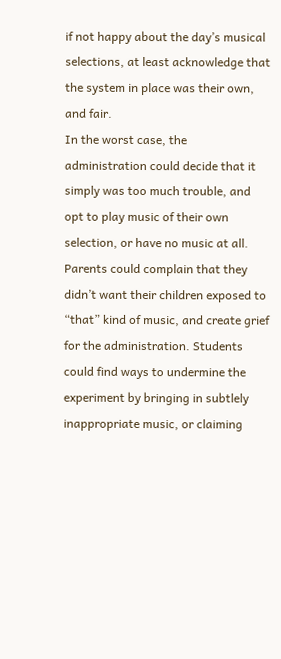if not happy about the day’s musical selections, at least acknowledge that the system in place was their own, and fair.
In the worst case, the administration could decide that it simply was too much trouble, and opt to play music of their own selection, or have no music at all. Parents could complain that they didn’t want their children exposed to “that” kind of music, and create grief for the administration. Students could find ways to undermine the experiment by bringing in subtlely inappropriate music, or claiming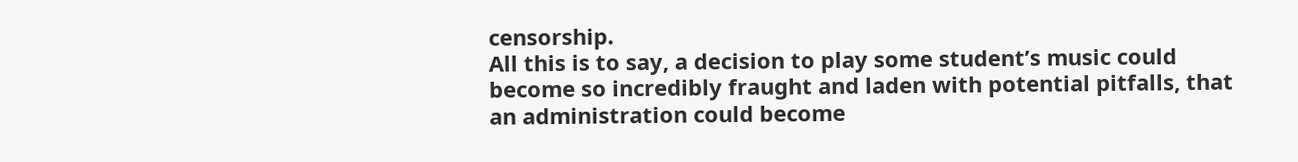censorship.
All this is to say, a decision to play some student’s music could become so incredibly fraught and laden with potential pitfalls, that an administration could become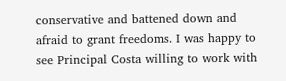conservative and battened down and afraid to grant freedoms. I was happy to see Principal Costa willing to work with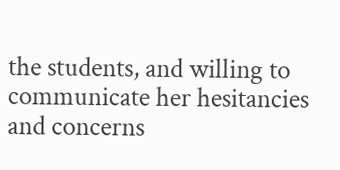the students, and willing to communicate her hesitancies and concerns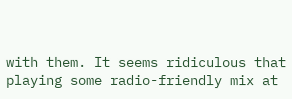with them. It seems ridiculous that playing some radio-friendly mix at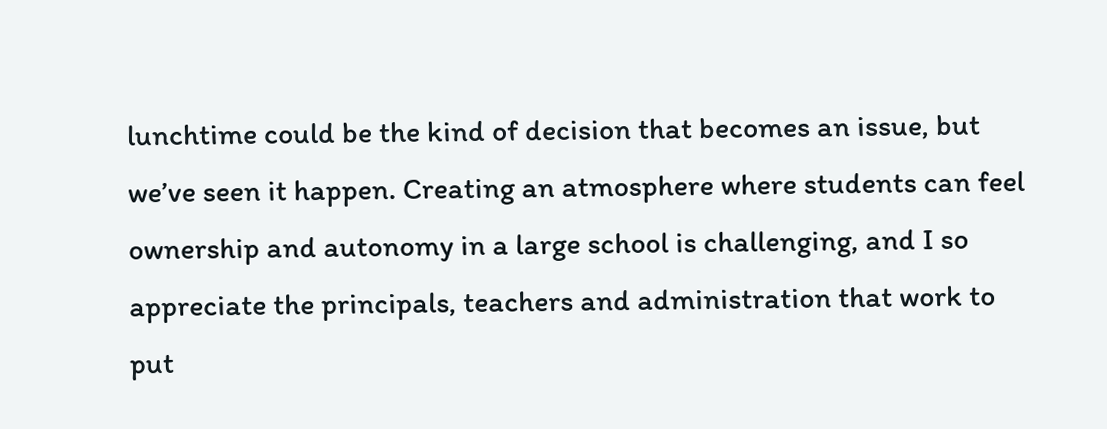lunchtime could be the kind of decision that becomes an issue, but we’ve seen it happen. Creating an atmosphere where students can feel ownership and autonomy in a large school is challenging, and I so appreciate the principals, teachers and administration that work to put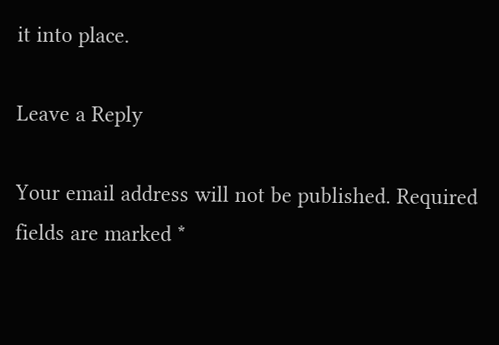it into place.

Leave a Reply

Your email address will not be published. Required fields are marked *